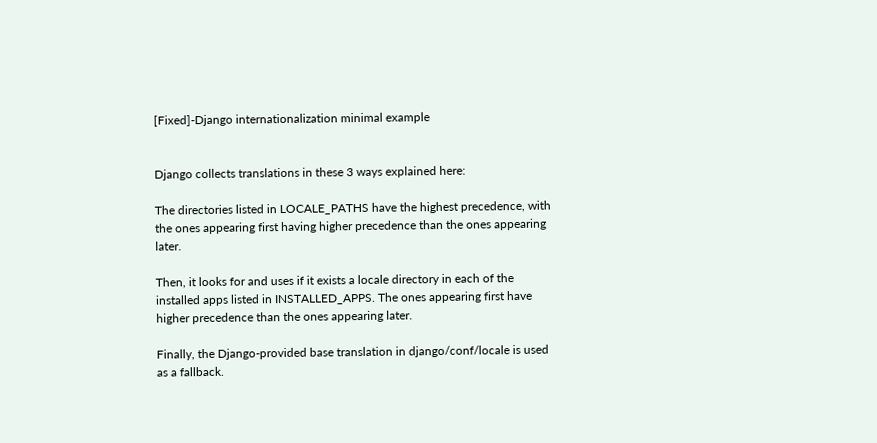[Fixed]-Django internationalization minimal example


Django collects translations in these 3 ways explained here:

The directories listed in LOCALE_PATHS have the highest precedence, with the ones appearing first having higher precedence than the ones appearing later.

Then, it looks for and uses if it exists a locale directory in each of the installed apps listed in INSTALLED_APPS. The ones appearing first have higher precedence than the ones appearing later.

Finally, the Django-provided base translation in django/conf/locale is used as a fallback.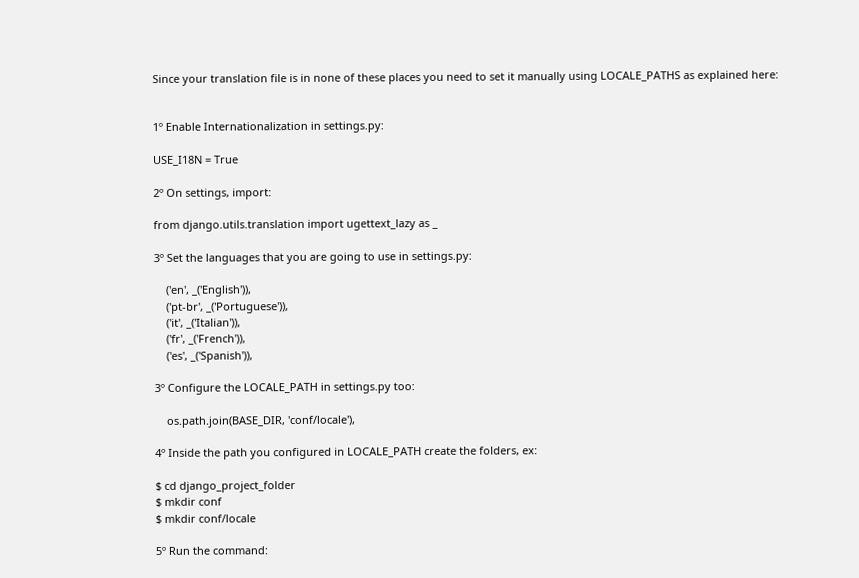Since your translation file is in none of these places you need to set it manually using LOCALE_PATHS as explained here:


1º Enable Internationalization in settings.py:

USE_I18N = True

2º On settings, import:

from django.utils.translation import ugettext_lazy as _

3º Set the languages that you are going to use in settings.py:

    ('en', _('English')),
    ('pt-br', _('Portuguese')),
    ('it', _('Italian')),
    ('fr', _('French')),
    ('es', _('Spanish')),

3º Configure the LOCALE_PATH in settings.py too:

    os.path.join(BASE_DIR, 'conf/locale'),

4º Inside the path you configured in LOCALE_PATH create the folders, ex:

$ cd django_project_folder
$ mkdir conf
$ mkdir conf/locale

5º Run the command: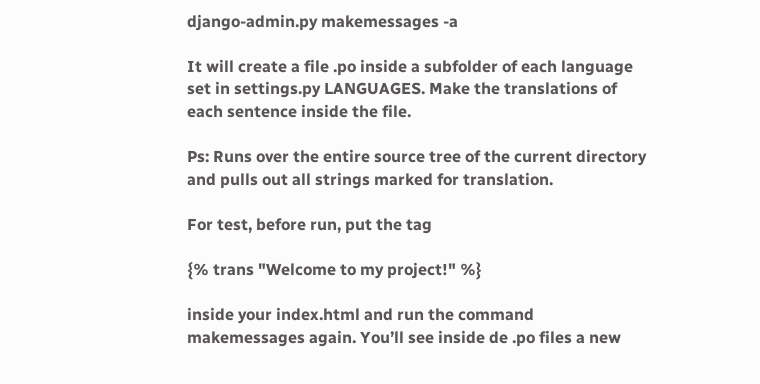django-admin.py makemessages -a

It will create a file .po inside a subfolder of each language set in settings.py LANGUAGES. Make the translations of each sentence inside the file.

Ps: Runs over the entire source tree of the current directory and pulls out all strings marked for translation.

For test, before run, put the tag

{% trans "Welcome to my project!" %}

inside your index.html and run the command makemessages again. You’ll see inside de .po files a new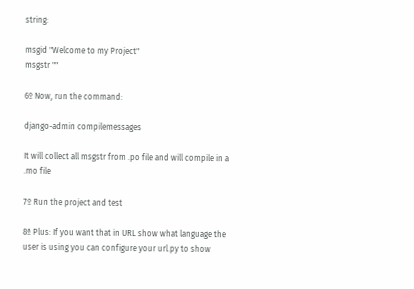string:

msgid "Welcome to my Project"
msgstr ""

6º Now, run the command:

django-admin compilemessages

It will collect all msgstr from .po file and will compile in a .mo file

7º Run the project and test

8ª Plus: If you want that in URL show what language the user is using you can configure your url.py to show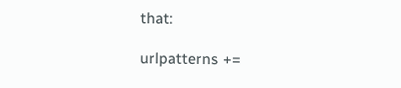that:

urlpatterns +=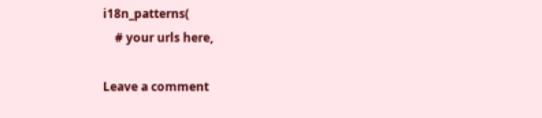i18n_patterns(
    # your urls here,

Leave a comment